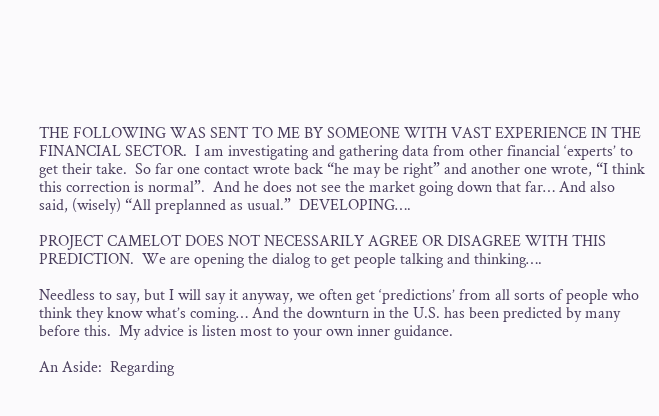THE FOLLOWING WAS SENT TO ME BY SOMEONE WITH VAST EXPERIENCE IN THE FINANCIAL SECTOR.  I am investigating and gathering data from other financial ‘experts’ to get their take.  So far one contact wrote back “he may be right” and another one wrote, “I think this correction is normal”.  And he does not see the market going down that far… And also said, (wisely) “All preplanned as usual.”  DEVELOPING….

PROJECT CAMELOT DOES NOT NECESSARILY AGREE OR DISAGREE WITH THIS PREDICTION.  We are opening the dialog to get people talking and thinking….

Needless to say, but I will say it anyway, we often get ‘predictions’ from all sorts of people who think they know what’s coming… And the downturn in the U.S. has been predicted by many before this.  My advice is listen most to your own inner guidance.

An Aside:  Regarding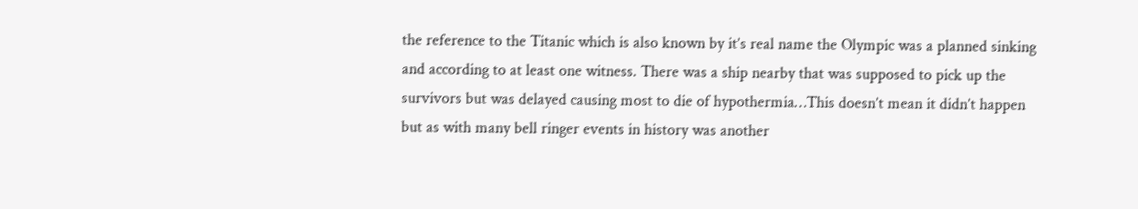the reference to the Titanic which is also known by it’s real name the Olympic was a planned sinking and according to at least one witness. There was a ship nearby that was supposed to pick up the survivors but was delayed causing most to die of hypothermia…This doesn’t mean it didn’t happen but as with many bell ringer events in history was another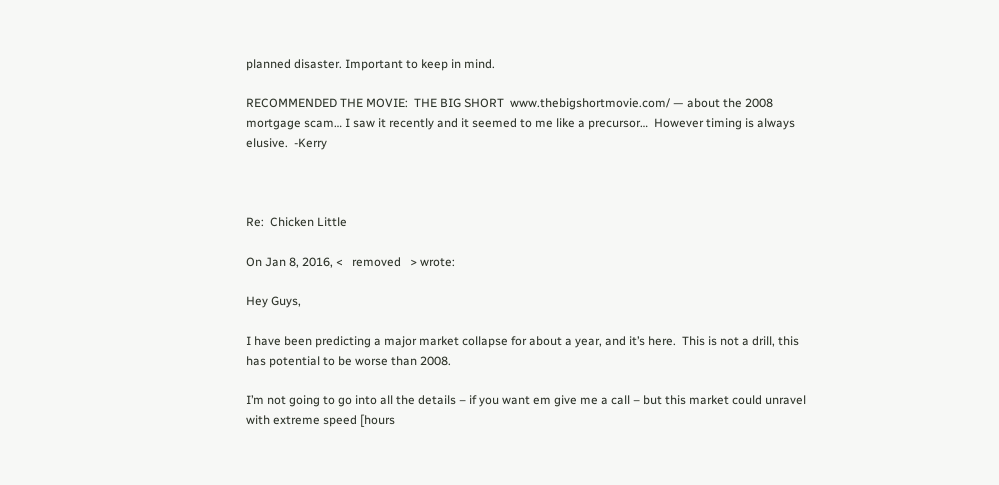planned disaster. Important to keep in mind.

RECOMMENDED THE MOVIE:  THE BIG SHORT  www.thebigshortmovie.com/ — about the 2008 mortgage scam… I saw it recently and it seemed to me like a precursor…  However timing is always elusive.  -Kerry



Re:  Chicken Little

On Jan 8, 2016, <   removed   > wrote:

Hey Guys,

I have been predicting a major market collapse for about a year, and it’s here.  This is not a drill, this has potential to be worse than 2008.

I’m not going to go into all the details – if you want em give me a call – but this market could unravel with extreme speed [hours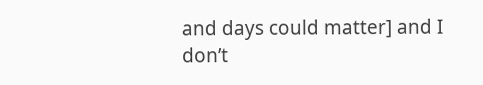and days could matter] and I don’t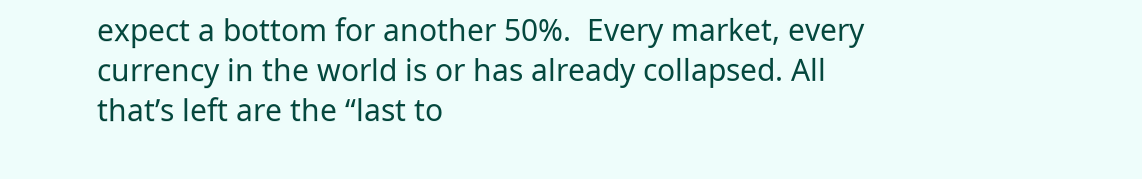expect a bottom for another 50%.  Every market, every currency in the world is or has already collapsed. All that’s left are the “last to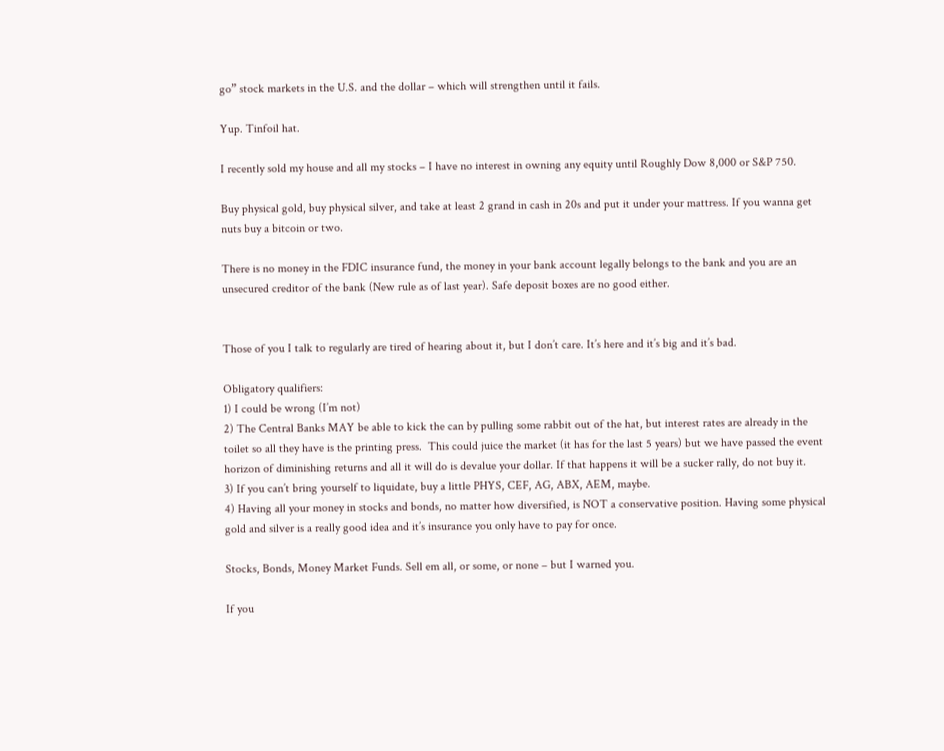go” stock markets in the U.S. and the dollar – which will strengthen until it fails.

Yup. Tinfoil hat.

I recently sold my house and all my stocks – I have no interest in owning any equity until Roughly Dow 8,000 or S&P 750.

Buy physical gold, buy physical silver, and take at least 2 grand in cash in 20s and put it under your mattress. If you wanna get nuts buy a bitcoin or two.

There is no money in the FDIC insurance fund, the money in your bank account legally belongs to the bank and you are an unsecured creditor of the bank (New rule as of last year). Safe deposit boxes are no good either.


Those of you I talk to regularly are tired of hearing about it, but I don’t care. It’s here and it’s big and it’s bad.

Obligatory qualifiers:
1) I could be wrong (I’m not)
2) The Central Banks MAY be able to kick the can by pulling some rabbit out of the hat, but interest rates are already in the toilet so all they have is the printing press.  This could juice the market (it has for the last 5 years) but we have passed the event horizon of diminishing returns and all it will do is devalue your dollar. If that happens it will be a sucker rally, do not buy it.
3) If you can’t bring yourself to liquidate, buy a little PHYS, CEF, AG, ABX, AEM, maybe.
4) Having all your money in stocks and bonds, no matter how diversified, is NOT a conservative position. Having some physical gold and silver is a really good idea and it’s insurance you only have to pay for once.

Stocks, Bonds, Money Market Funds. Sell em all, or some, or none – but I warned you.

If you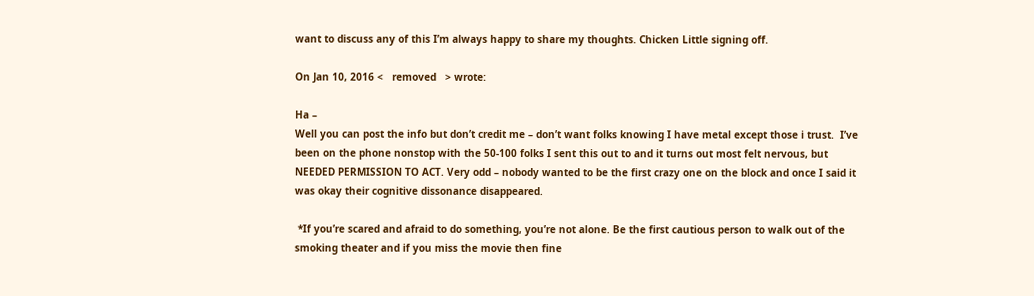want to discuss any of this I’m always happy to share my thoughts. Chicken Little signing off.

On Jan 10, 2016 <   removed   > wrote:

Ha –
Well you can post the info but don’t credit me – don’t want folks knowing I have metal except those i trust.  I’ve been on the phone nonstop with the 50-100 folks I sent this out to and it turns out most felt nervous, but NEEDED PERMISSION TO ACT. Very odd – nobody wanted to be the first crazy one on the block and once I said it was okay their cognitive dissonance disappeared.

 *If you’re scared and afraid to do something, you’re not alone. Be the first cautious person to walk out of the smoking theater and if you miss the movie then fine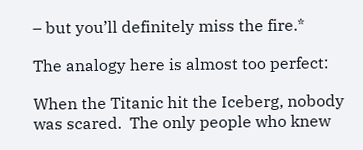– but you’ll definitely miss the fire.*

The analogy here is almost too perfect:

When the Titanic hit the Iceberg, nobody was scared.  The only people who knew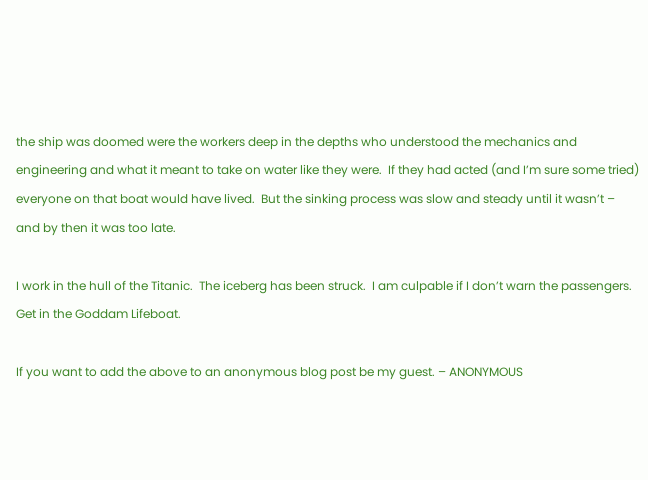the ship was doomed were the workers deep in the depths who understood the mechanics and engineering and what it meant to take on water like they were.  If they had acted (and I’m sure some tried) everyone on that boat would have lived.  But the sinking process was slow and steady until it wasn’t –  and by then it was too late.

I work in the hull of the Titanic.  The iceberg has been struck.  I am culpable if I don’t warn the passengers.  Get in the Goddam Lifeboat.

If you want to add the above to an anonymous blog post be my guest. – ANONYMOUS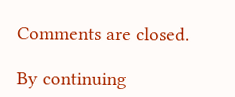Comments are closed.

By continuing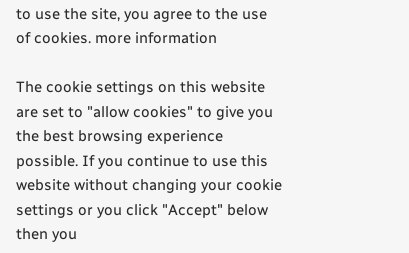to use the site, you agree to the use of cookies. more information

The cookie settings on this website are set to "allow cookies" to give you the best browsing experience possible. If you continue to use this website without changing your cookie settings or you click "Accept" below then you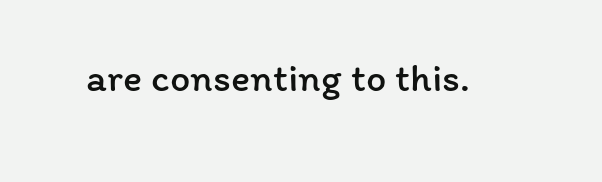are consenting to this.